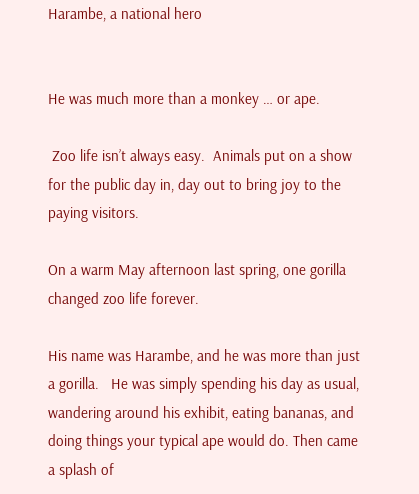Harambe, a national hero


He was much more than a monkey … or ape.

 Zoo life isn’t always easy.  Animals put on a show for the public day in, day out to bring joy to the paying visitors.

On a warm May afternoon last spring, one gorilla changed zoo life forever.

His name was Harambe, and he was more than just a gorilla.   He was simply spending his day as usual, wandering around his exhibit, eating bananas, and doing things your typical ape would do. Then came a splash of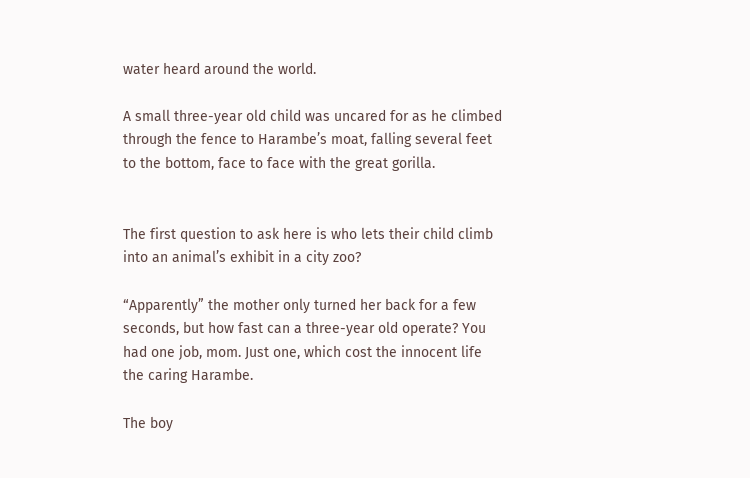water heard around the world.

A small three-year old child was uncared for as he climbed through the fence to Harambe’s moat, falling several feet to the bottom, face to face with the great gorilla.


The first question to ask here is who lets their child climb into an animal’s exhibit in a city zoo?

“Apparently” the mother only turned her back for a few seconds, but how fast can a three-year old operate? You had one job, mom. Just one, which cost the innocent life the caring Harambe.

The boy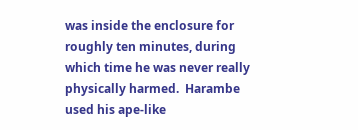was inside the enclosure for roughly ten minutes, during which time he was never really physically harmed.  Harambe used his ape-like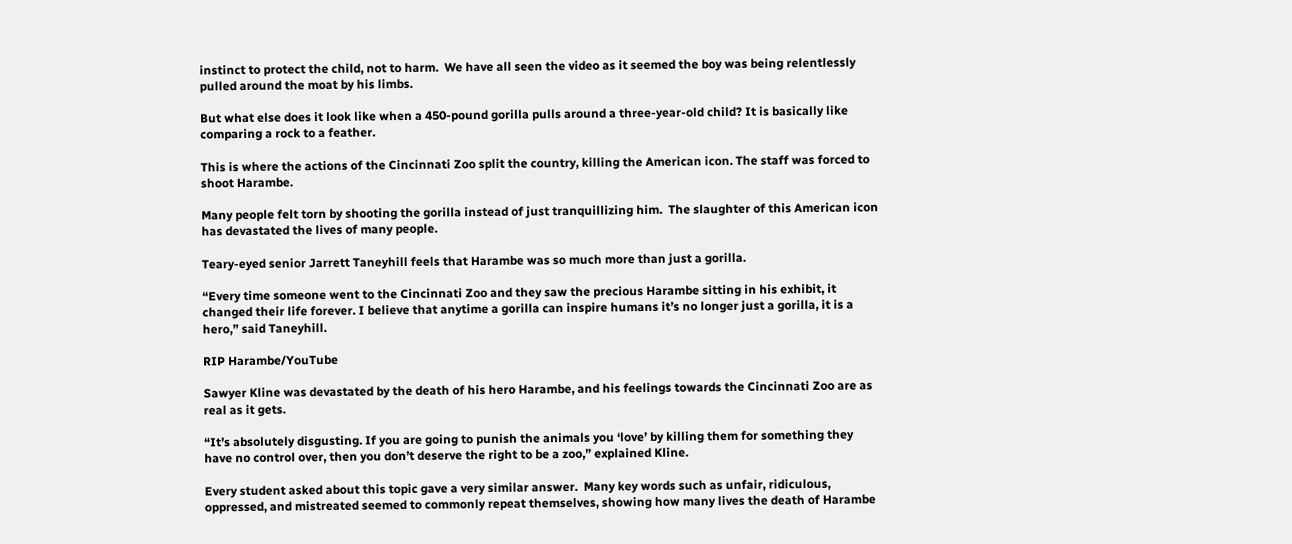instinct to protect the child, not to harm.  We have all seen the video as it seemed the boy was being relentlessly pulled around the moat by his limbs.

But what else does it look like when a 450-pound gorilla pulls around a three-year-old child? It is basically like comparing a rock to a feather.

This is where the actions of the Cincinnati Zoo split the country, killing the American icon. The staff was forced to shoot Harambe.

Many people felt torn by shooting the gorilla instead of just tranquillizing him.  The slaughter of this American icon has devastated the lives of many people.

Teary-eyed senior Jarrett Taneyhill feels that Harambe was so much more than just a gorilla.

“Every time someone went to the Cincinnati Zoo and they saw the precious Harambe sitting in his exhibit, it changed their life forever. I believe that anytime a gorilla can inspire humans it’s no longer just a gorilla, it is a hero,” said Taneyhill.

RIP Harambe/YouTube

Sawyer Kline was devastated by the death of his hero Harambe, and his feelings towards the Cincinnati Zoo are as real as it gets.

“It’s absolutely disgusting. If you are going to punish the animals you ‘love’ by killing them for something they have no control over, then you don’t deserve the right to be a zoo,” explained Kline.

Every student asked about this topic gave a very similar answer.  Many key words such as unfair, ridiculous, oppressed, and mistreated seemed to commonly repeat themselves, showing how many lives the death of Harambe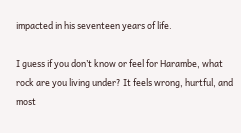impacted in his seventeen years of life.

I guess if you don’t know or feel for Harambe, what rock are you living under? It feels wrong, hurtful, and most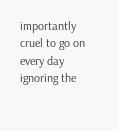importantly cruel to go on every day ignoring the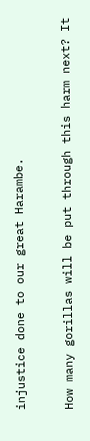injustice done to our great Harambe.

How many gorillas will be put through this harm next? It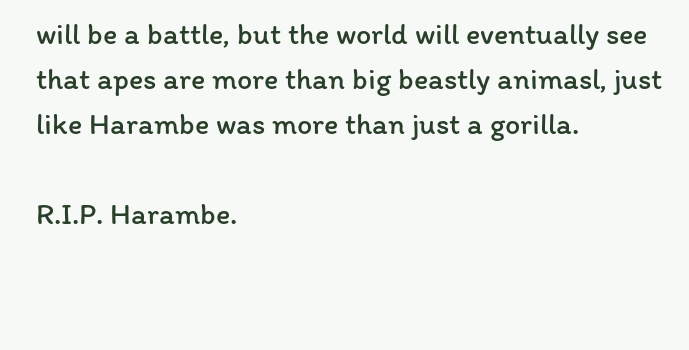will be a battle, but the world will eventually see that apes are more than big beastly animasl, just like Harambe was more than just a gorilla.

R.I.P. Harambe.